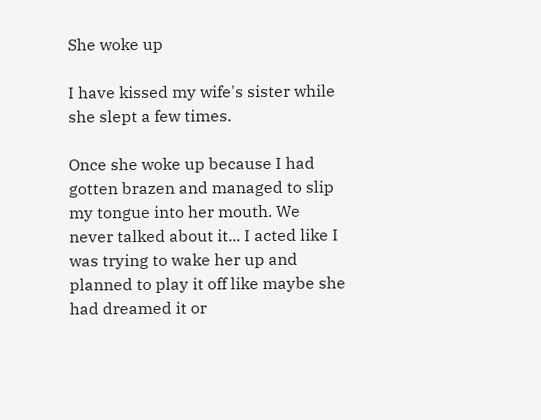She woke up

I have kissed my wife's sister while she slept a few times.

Once she woke up because I had gotten brazen and managed to slip my tongue into her mouth. We never talked about it... I acted like I was trying to wake her up and planned to play it off like maybe she had dreamed it or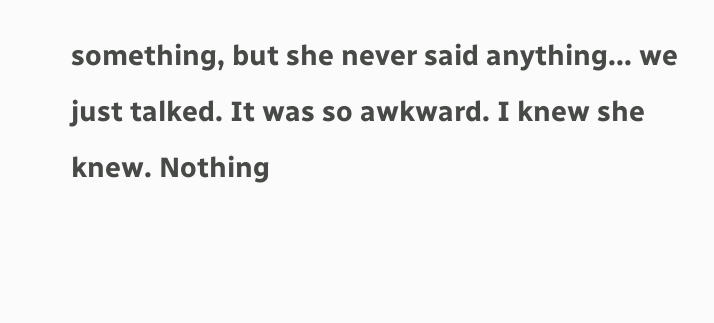something, but she never said anything... we just talked. It was so awkward. I knew she knew. Nothing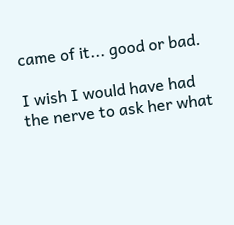came of it... good or bad.

I wish I would have had the nerve to ask her what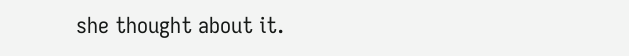she thought about it.